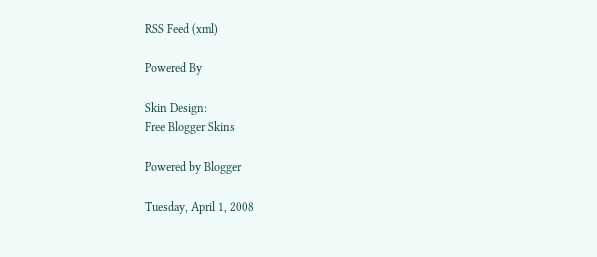RSS Feed (xml)

Powered By

Skin Design:
Free Blogger Skins

Powered by Blogger

Tuesday, April 1, 2008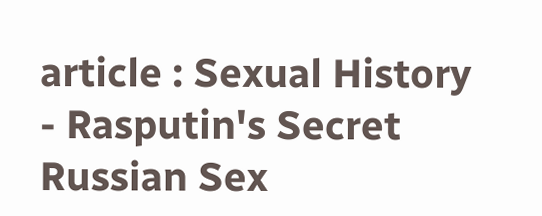article : Sexual History - Rasputin's Secret Russian Sex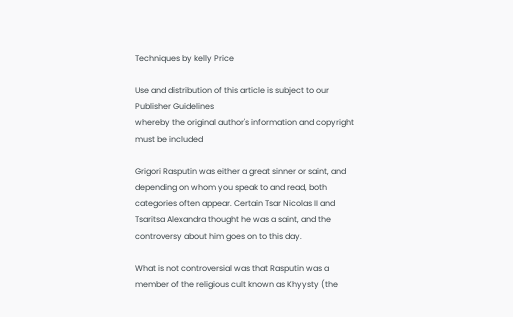Techniques by kelly Price

Use and distribution of this article is subject to our Publisher Guidelines
whereby the original author's information and copyright must be included

Grigori Rasputin was either a great sinner or saint, and depending on whom you speak to and read, both categories often appear. Certain Tsar Nicolas II and Tsaritsa Alexandra thought he was a saint, and the controversy about him goes on to this day.

What is not controversial was that Rasputin was a member of the religious cult known as Khyysty (the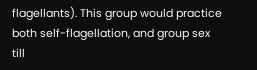flagellants). This group would practice both self-flagellation, and group sex till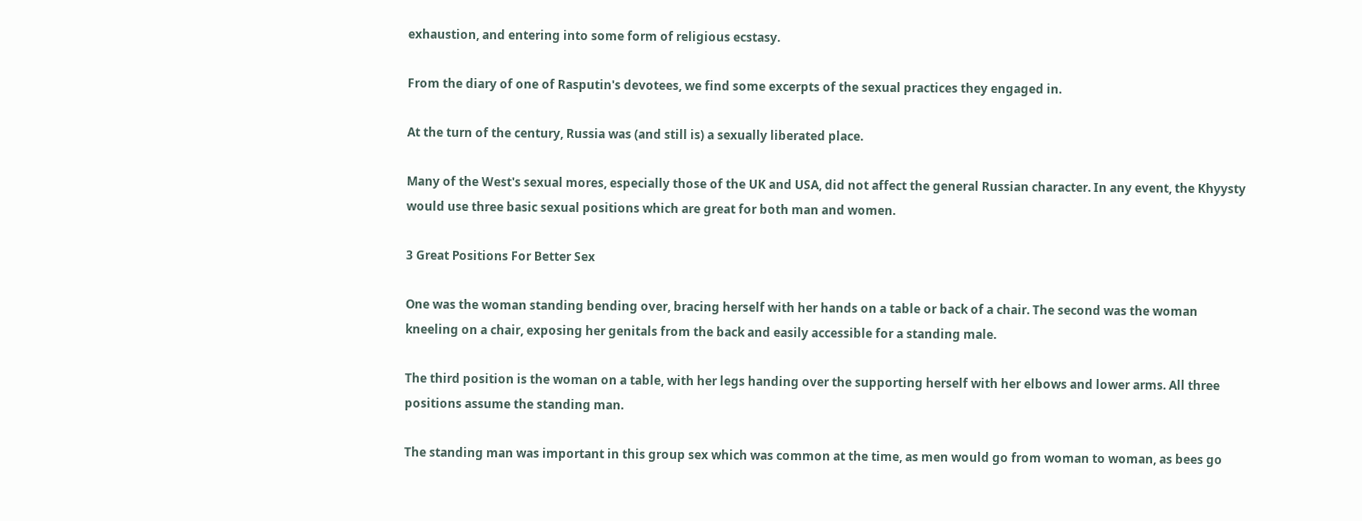exhaustion, and entering into some form of religious ecstasy.

From the diary of one of Rasputin's devotees, we find some excerpts of the sexual practices they engaged in.

At the turn of the century, Russia was (and still is) a sexually liberated place.

Many of the West's sexual mores, especially those of the UK and USA, did not affect the general Russian character. In any event, the Khyysty would use three basic sexual positions which are great for both man and women.

3 Great Positions For Better Sex

One was the woman standing bending over, bracing herself with her hands on a table or back of a chair. The second was the woman kneeling on a chair, exposing her genitals from the back and easily accessible for a standing male.

The third position is the woman on a table, with her legs handing over the supporting herself with her elbows and lower arms. All three positions assume the standing man.

The standing man was important in this group sex which was common at the time, as men would go from woman to woman, as bees go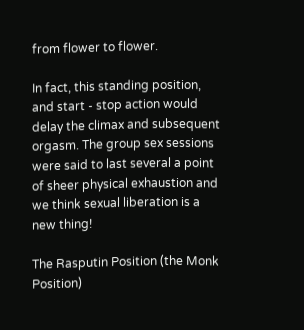from flower to flower.

In fact, this standing position, and start - stop action would delay the climax and subsequent orgasm. The group sex sessions were said to last several a point of sheer physical exhaustion and we think sexual liberation is a new thing!

The Rasputin Position (the Monk Position)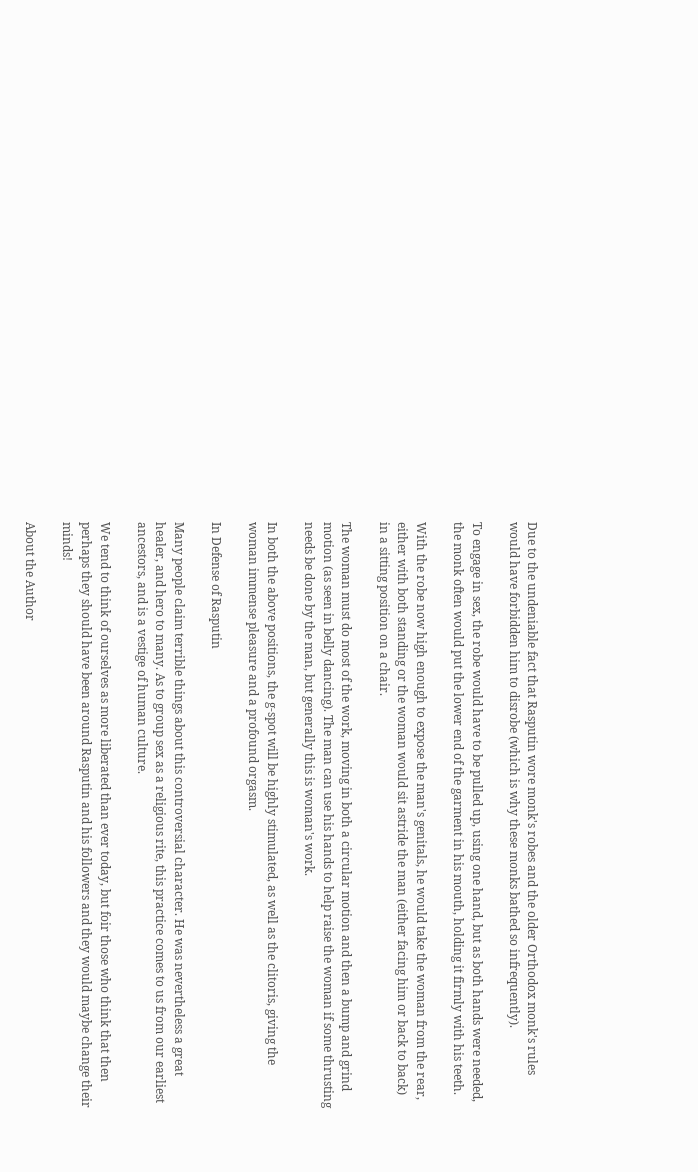Due to the undeniable fact that Rasputin wore monk's robes and the older Orthodox monk's rules would have forbidden him to disrobe (which is why these monks bathed so infrequently).

To engage in sex, the robe would have to be pulled up, using one hand, but as both hands were needed, the monk often would put the lower end of the garment in his mouth, holding it firmly with his teeth.

With the robe now high enough to expose the man's genitals, he would take the woman from the rear, either with both standing or the woman would sit astride the man (either facing him or back to back) in a sitting position on a chair.

The woman must do most of the work, moving in both a circular motion and then a bump and grind motion (as seen in belly dancing). The man can use his hands to help raise the woman if some thrusting needs be done by the man, but generally this is woman's work.

In both the above positions, the g-spot will be highly stimulated, as well as the clitoris, giving the woman immense pleasure and a profound orgasm.

In Defense of Rasputin

Many people claim terrible things about this controversial character. He was nevertheless a great healer, and hero to many. As to group sex as a religious rite, this practice comes to us from our earliest ancestors, and is a vestige of human culture.

We tend to think of ourselves as more liberated than ever today, but foir those who think that then perhaps they should have been around Rasputin and his followers and they would maybe change their minds!

About the Author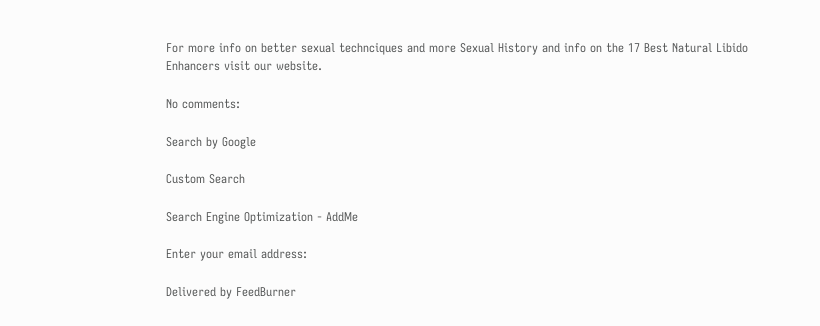For more info on better sexual technciques and more Sexual History and info on the 17 Best Natural Libido Enhancers visit our website.

No comments:

Search by Google

Custom Search

Search Engine Optimization - AddMe

Enter your email address:

Delivered by FeedBurner